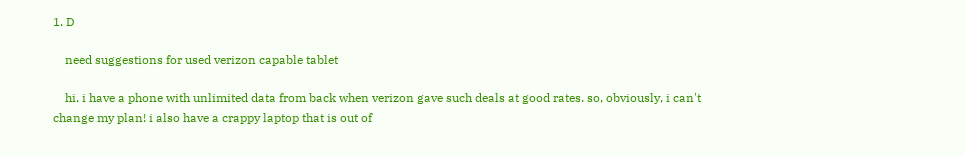1. D

    need suggestions for used verizon capable tablet

    hi. i have a phone with unlimited data from back when verizon gave such deals at good rates. so, obviously, i can't change my plan! i also have a crappy laptop that is out of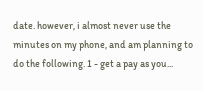date. however, i almost never use the minutes on my phone, and am planning to do the following. 1 - get a pay as you...